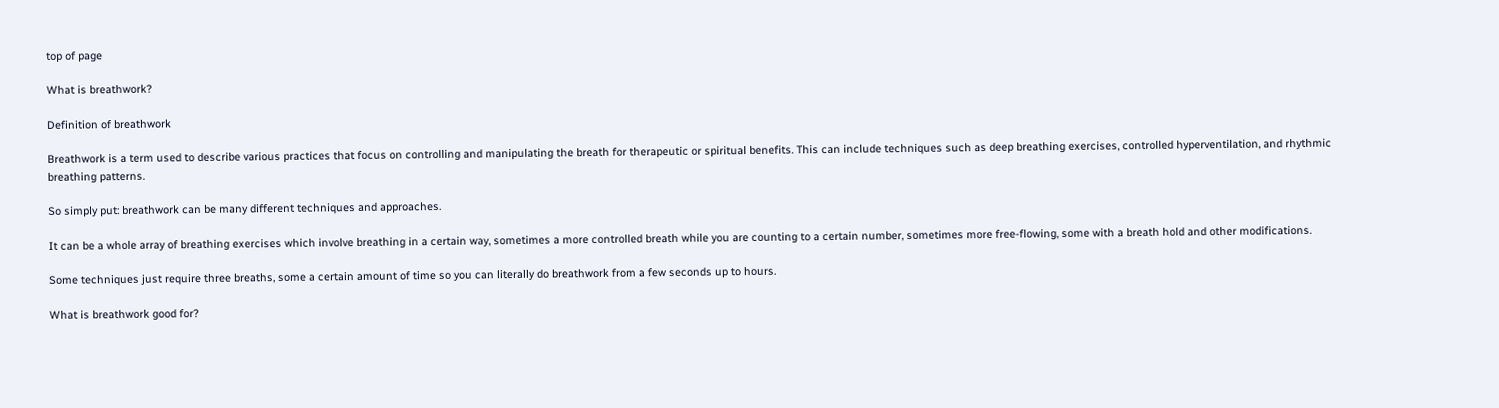top of page

What is breathwork?

Definition of breathwork

Breathwork is a term used to describe various practices that focus on controlling and manipulating the breath for therapeutic or spiritual benefits. This can include techniques such as deep breathing exercises, controlled hyperventilation, and rhythmic breathing patterns.

So simply put: breathwork can be many different techniques and approaches.

It can be a whole array of breathing exercises which involve breathing in a certain way, sometimes a more controlled breath while you are counting to a certain number, sometimes more free-flowing, some with a breath hold and other modifications.

Some techniques just require three breaths, some a certain amount of time so you can literally do breathwork from a few seconds up to hours.

What is breathwork good for?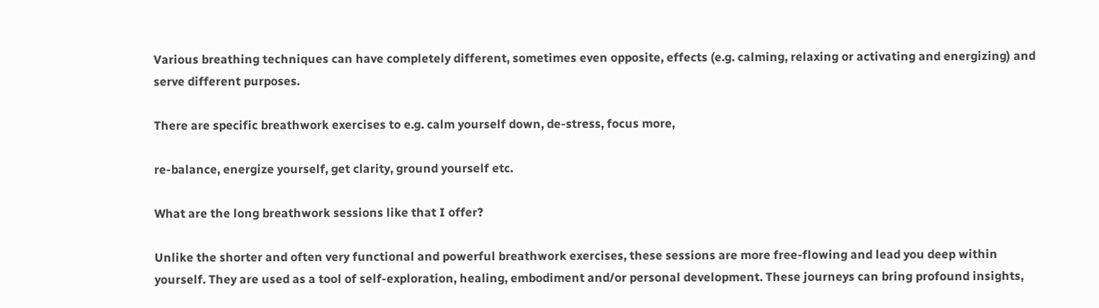Various breathing techniques can have completely different, sometimes even opposite, effects (e.g. calming, relaxing or activating and energizing) and serve different purposes.

There are specific breathwork exercises to e.g. calm yourself down, de-stress, focus more,

re-balance, energize yourself, get clarity, ground yourself etc.

What are the long breathwork sessions like that I offer?

Unlike the shorter and often very functional and powerful breathwork exercises, these sessions are more free-flowing and lead you deep within yourself. They are used as a tool of self-exploration, healing, embodiment and/or personal development. These journeys can bring profound insights,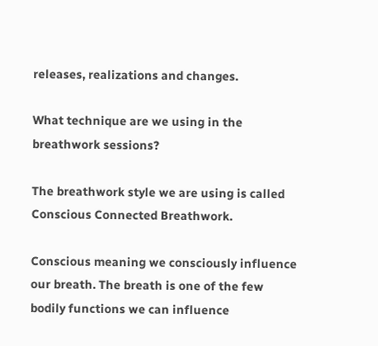releases, realizations and changes.

What technique are we using in the breathwork sessions?

The breathwork style we are using is called Conscious Connected Breathwork.

Conscious meaning we consciously influence our breath. The breath is one of the few bodily functions we can influence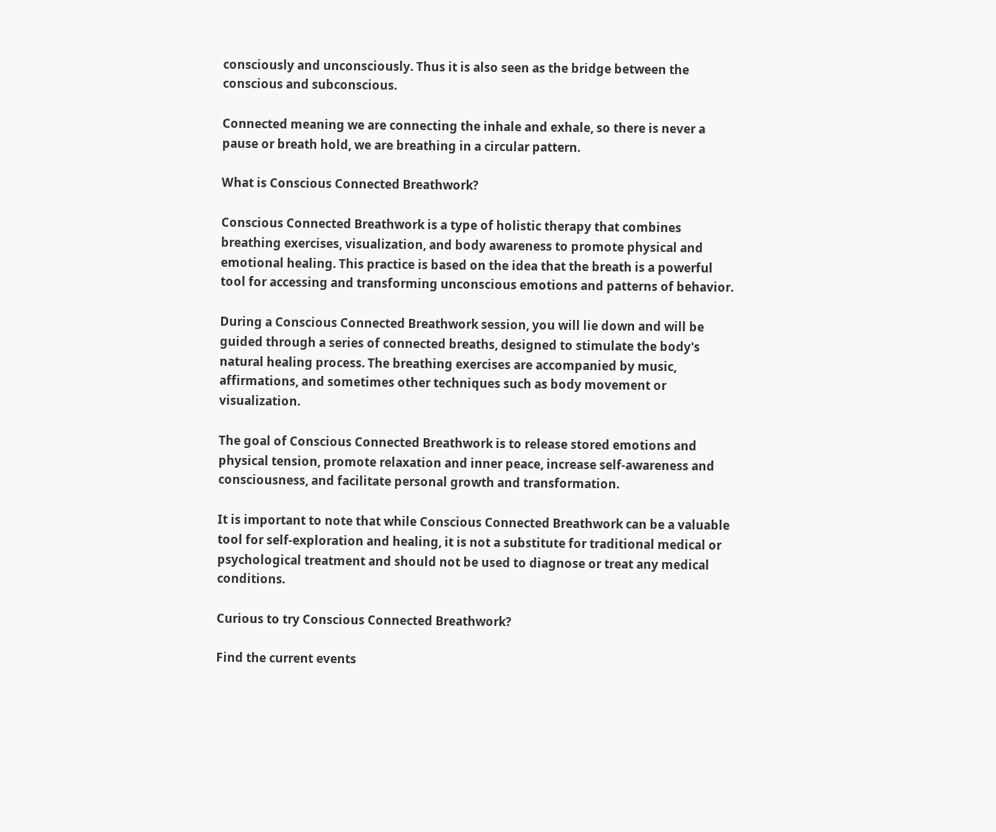consciously and unconsciously. Thus it is also seen as the bridge between the conscious and subconscious.

Connected meaning we are connecting the inhale and exhale, so there is never a pause or breath hold, we are breathing in a circular pattern.

What is Conscious Connected Breathwork?

Conscious Connected Breathwork is a type of holistic therapy that combines breathing exercises, visualization, and body awareness to promote physical and emotional healing. This practice is based on the idea that the breath is a powerful tool for accessing and transforming unconscious emotions and patterns of behavior.

During a Conscious Connected Breathwork session, you will lie down and will be guided through a series of connected breaths, designed to stimulate the body's natural healing process. The breathing exercises are accompanied by music, affirmations, and sometimes other techniques such as body movement or visualization.

The goal of Conscious Connected Breathwork is to release stored emotions and physical tension, promote relaxation and inner peace, increase self-awareness and consciousness, and facilitate personal growth and transformation.

It is important to note that while Conscious Connected Breathwork can be a valuable tool for self-exploration and healing, it is not a substitute for traditional medical or psychological treatment and should not be used to diagnose or treat any medical conditions.

Curious to try Conscious Connected Breathwork?

Find the current events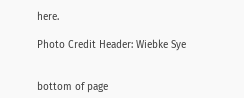here.

Photo Credit Header: Wiebke Sye


bottom of page